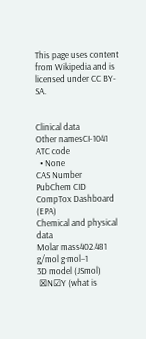This page uses content from Wikipedia and is licensed under CC BY-SA.


Clinical data
Other namesCI-1041
ATC code
  • None
CAS Number
PubChem CID
CompTox Dashboard (EPA)
Chemical and physical data
Molar mass402.481 g/mol g·mol−1
3D model (JSmol)
 ☒N☑Y (what is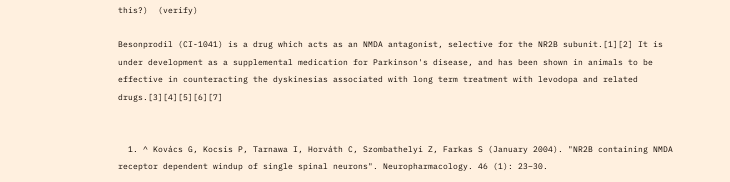this?)  (verify)

Besonprodil (CI-1041) is a drug which acts as an NMDA antagonist, selective for the NR2B subunit.[1][2] It is under development as a supplemental medication for Parkinson's disease, and has been shown in animals to be effective in counteracting the dyskinesias associated with long term treatment with levodopa and related drugs.[3][4][5][6][7]


  1. ^ Kovács G, Kocsis P, Tarnawa I, Horváth C, Szombathelyi Z, Farkas S (January 2004). "NR2B containing NMDA receptor dependent windup of single spinal neurons". Neuropharmacology. 46 (1): 23–30.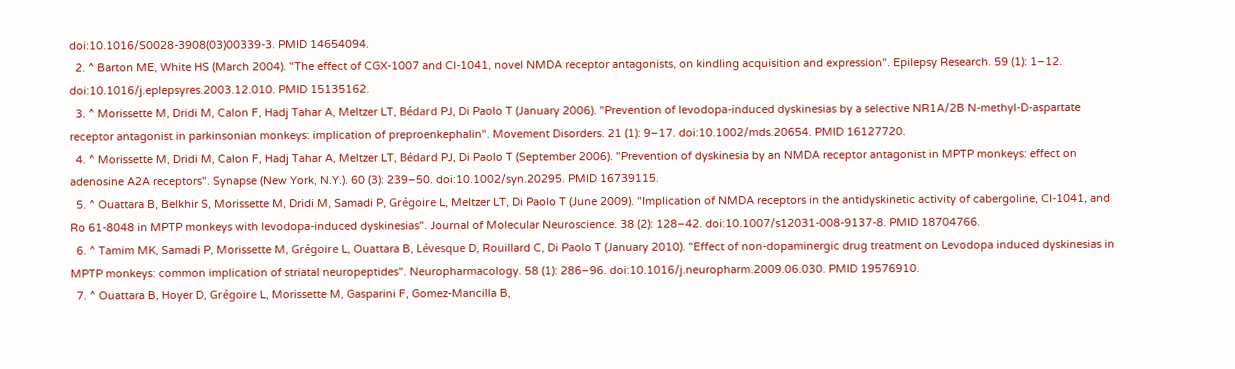doi:10.1016/S0028-3908(03)00339-3. PMID 14654094.
  2. ^ Barton ME, White HS (March 2004). "The effect of CGX-1007 and CI-1041, novel NMDA receptor antagonists, on kindling acquisition and expression". Epilepsy Research. 59 (1): 1–12. doi:10.1016/j.eplepsyres.2003.12.010. PMID 15135162.
  3. ^ Morissette M, Dridi M, Calon F, Hadj Tahar A, Meltzer LT, Bédard PJ, Di Paolo T (January 2006). "Prevention of levodopa-induced dyskinesias by a selective NR1A/2B N-methyl-D-aspartate receptor antagonist in parkinsonian monkeys: implication of preproenkephalin". Movement Disorders. 21 (1): 9–17. doi:10.1002/mds.20654. PMID 16127720.
  4. ^ Morissette M, Dridi M, Calon F, Hadj Tahar A, Meltzer LT, Bédard PJ, Di Paolo T (September 2006). "Prevention of dyskinesia by an NMDA receptor antagonist in MPTP monkeys: effect on adenosine A2A receptors". Synapse (New York, N.Y.). 60 (3): 239–50. doi:10.1002/syn.20295. PMID 16739115.
  5. ^ Ouattara B, Belkhir S, Morissette M, Dridi M, Samadi P, Grégoire L, Meltzer LT, Di Paolo T (June 2009). "Implication of NMDA receptors in the antidyskinetic activity of cabergoline, CI-1041, and Ro 61-8048 in MPTP monkeys with levodopa-induced dyskinesias". Journal of Molecular Neuroscience. 38 (2): 128–42. doi:10.1007/s12031-008-9137-8. PMID 18704766.
  6. ^ Tamim MK, Samadi P, Morissette M, Grégoire L, Ouattara B, Lévesque D, Rouillard C, Di Paolo T (January 2010). "Effect of non-dopaminergic drug treatment on Levodopa induced dyskinesias in MPTP monkeys: common implication of striatal neuropeptides". Neuropharmacology. 58 (1): 286–96. doi:10.1016/j.neuropharm.2009.06.030. PMID 19576910.
  7. ^ Ouattara B, Hoyer D, Grégoire L, Morissette M, Gasparini F, Gomez-Mancilla B,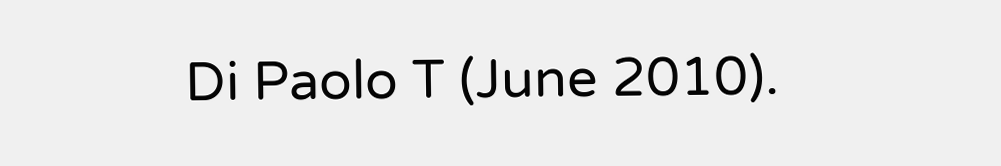Di Paolo T (June 2010).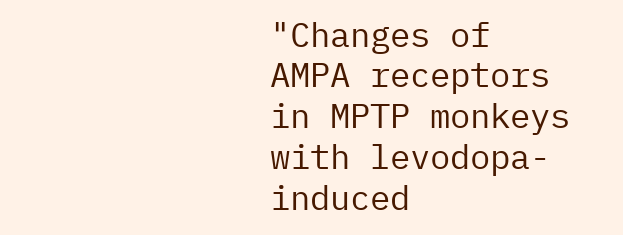"Changes of AMPA receptors in MPTP monkeys with levodopa-induced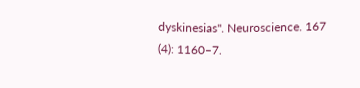dyskinesias". Neuroscience. 167 (4): 1160–7.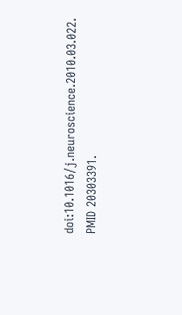doi:10.1016/j.neuroscience.2010.03.022. PMID 20303391.